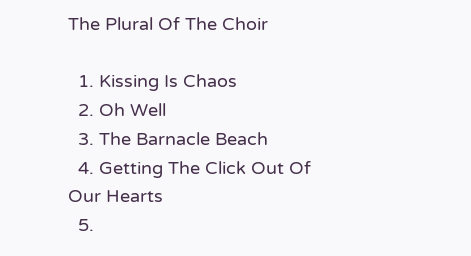The Plural Of The Choir

  1. Kissing Is Chaos
  2. Oh Well
  3. The Barnacle Beach
  4. Getting The Click Out Of Our Hearts
  5.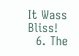It Wass Bliss!
  6. The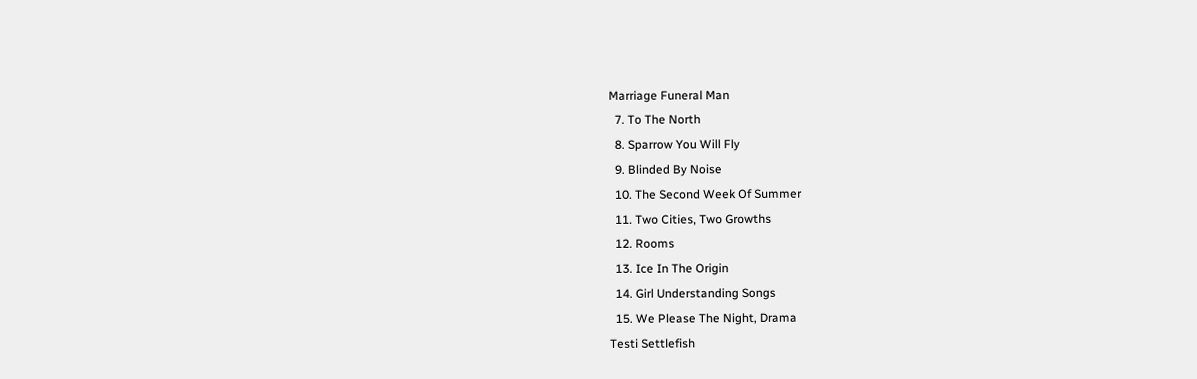Marriage Funeral Man
  7. To The North
  8. Sparrow You Will Fly
  9. Blinded By Noise
  10. The Second Week Of Summer
  11. Two Cities, Two Growths
  12. Rooms
  13. Ice In The Origin
  14. Girl Understanding Songs
  15. We Please The Night, Drama
Testi Settlefish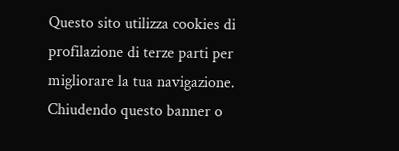Questo sito utilizza cookies di profilazione di terze parti per migliorare la tua navigazione. Chiudendo questo banner o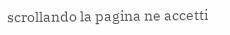scrollando la pagina ne accetti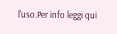l'uso.Per info leggi qui